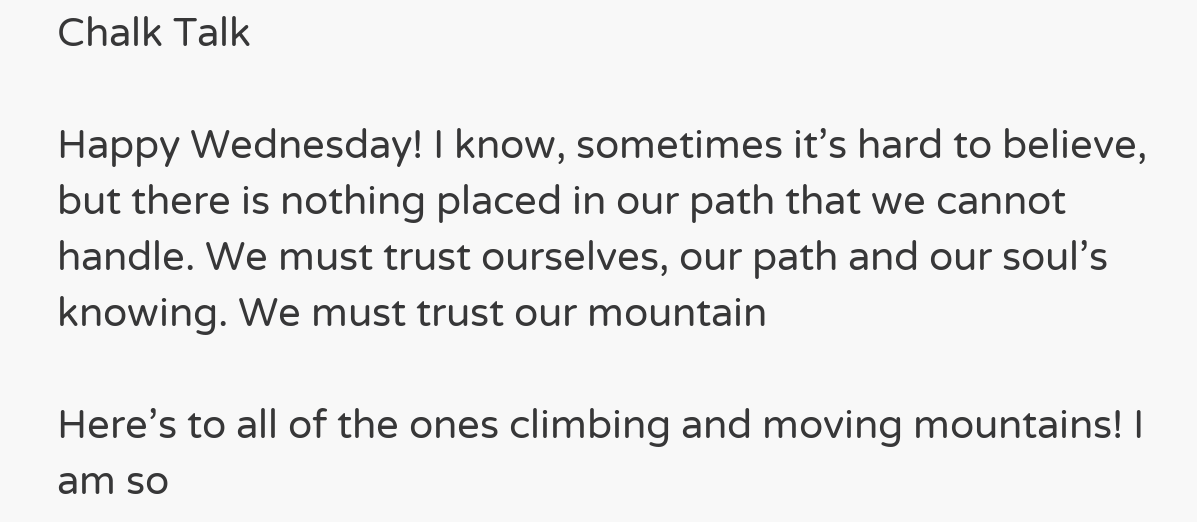Chalk Talk

Happy Wednesday! I know, sometimes it’s hard to believe, but there is nothing placed in our path that we cannot handle. We must trust ourselves, our path and our soul’s knowing. We must trust our mountain

Here’s to all of the ones climbing and moving mountains! I am so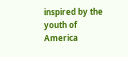inspired by the youth of America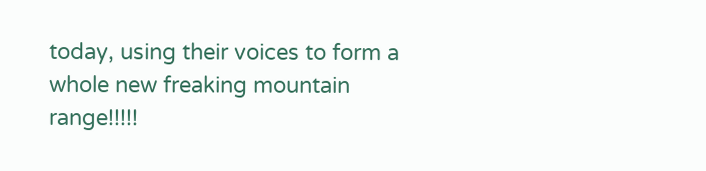today, using their voices to form a whole new freaking mountain range!!!!!